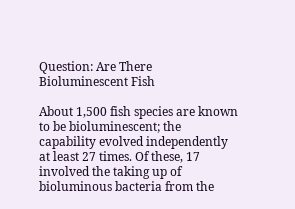Question: Are There Bioluminescent Fish

About 1,500 fish species are known to be bioluminescent; the capability evolved independently at least 27 times. Of these, 17 involved the taking up of bioluminous bacteria from the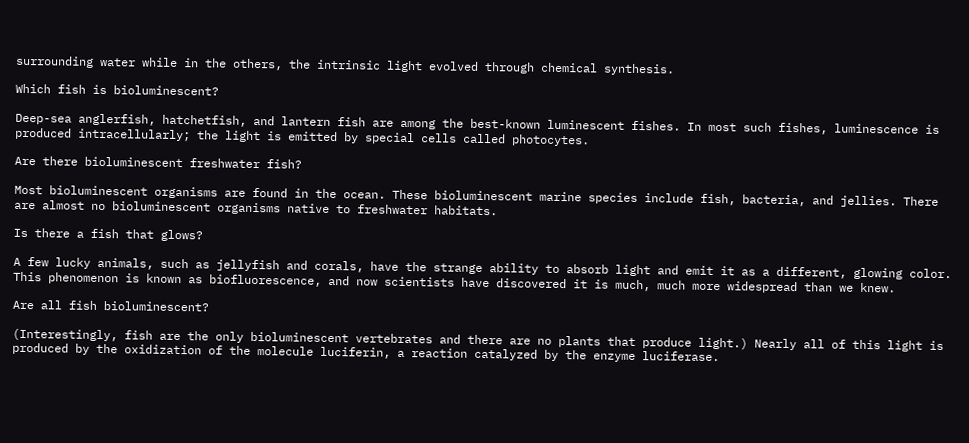surrounding water while in the others, the intrinsic light evolved through chemical synthesis.

Which fish is bioluminescent?

Deep-sea anglerfish, hatchetfish, and lantern fish are among the best-known luminescent fishes. In most such fishes, luminescence is produced intracellularly; the light is emitted by special cells called photocytes.

Are there bioluminescent freshwater fish?

Most bioluminescent organisms are found in the ocean. These bioluminescent marine species include fish, bacteria, and jellies. There are almost no bioluminescent organisms native to freshwater habitats.

Is there a fish that glows?

A few lucky animals, such as jellyfish and corals, have the strange ability to absorb light and emit it as a different, glowing color. This phenomenon is known as biofluorescence, and now scientists have discovered it is much, much more widespread than we knew.

Are all fish bioluminescent?

(Interestingly, fish are the only bioluminescent vertebrates and there are no plants that produce light.) Nearly all of this light is produced by the oxidization of the molecule luciferin, a reaction catalyzed by the enzyme luciferase.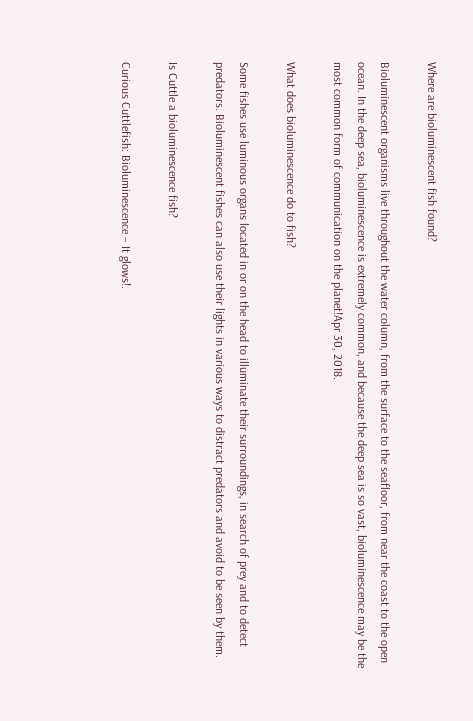Where are bioluminescent fish found?

Bioluminescent organisms live throughout the water column, from the surface to the seafloor, from near the coast to the open ocean. In the deep sea, bioluminescence is extremely common, and because the deep sea is so vast, bioluminescence may be the most common form of communication on the planet!Apr 30, 2018.

What does bioluminescence do to fish?

Some fishes use luminous organs located in or on the head to illuminate their surroundings, in search of prey and to detect predators. Bioluminescent fishes can also use their lights in various ways to distract predators and avoid to be seen by them.

Is Cuttle a bioluminescence fish?

Curious Cuttlefish: Bioluminescence – It glows!.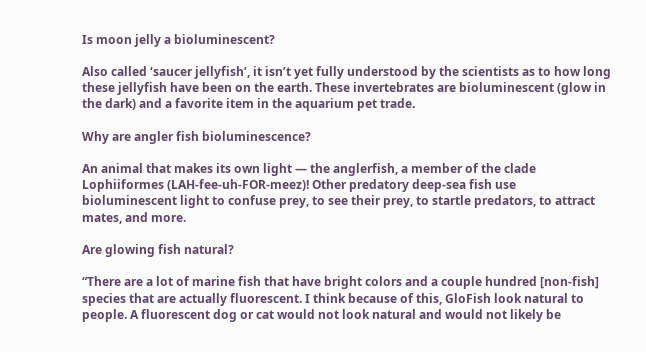Is moon jelly a bioluminescent?

Also called ‘saucer jellyfish’, it isn’t yet fully understood by the scientists as to how long these jellyfish have been on the earth. These invertebrates are bioluminescent (glow in the dark) and a favorite item in the aquarium pet trade.

Why are angler fish bioluminescence?

An animal that makes its own light — the anglerfish, a member of the clade Lophiiformes (LAH-fee-uh-FOR-meez)! Other predatory deep-sea fish use bioluminescent light to confuse prey, to see their prey, to startle predators, to attract mates, and more.

Are glowing fish natural?

“There are a lot of marine fish that have bright colors and a couple hundred [non-fish] species that are actually fluorescent. I think because of this, GloFish look natural to people. A fluorescent dog or cat would not look natural and would not likely be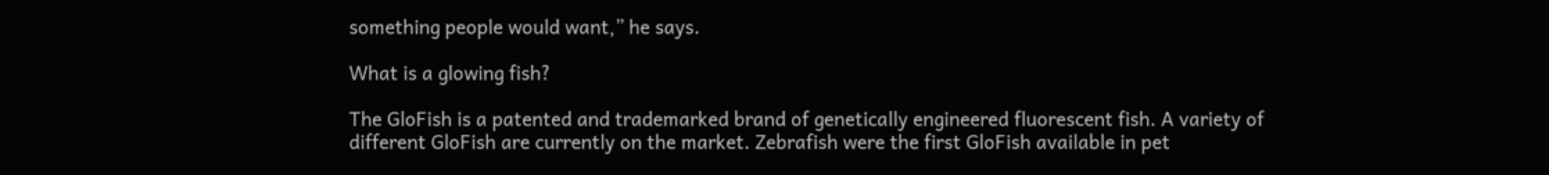something people would want,” he says.

What is a glowing fish?

The GloFish is a patented and trademarked brand of genetically engineered fluorescent fish. A variety of different GloFish are currently on the market. Zebrafish were the first GloFish available in pet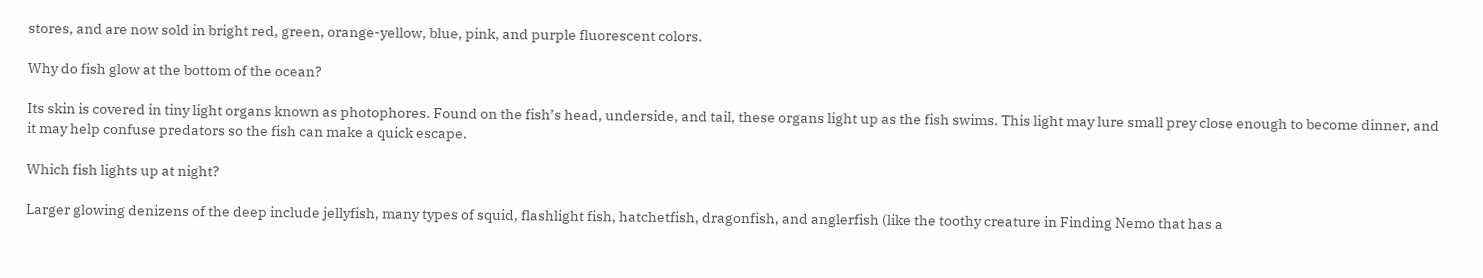stores, and are now sold in bright red, green, orange-yellow, blue, pink, and purple fluorescent colors.

Why do fish glow at the bottom of the ocean?

Its skin is covered in tiny light organs known as photophores. Found on the fish’s head, underside, and tail, these organs light up as the fish swims. This light may lure small prey close enough to become dinner, and it may help confuse predators so the fish can make a quick escape.

Which fish lights up at night?

Larger glowing denizens of the deep include jellyfish, many types of squid, flashlight fish, hatchetfish, dragonfish, and anglerfish (like the toothy creature in Finding Nemo that has a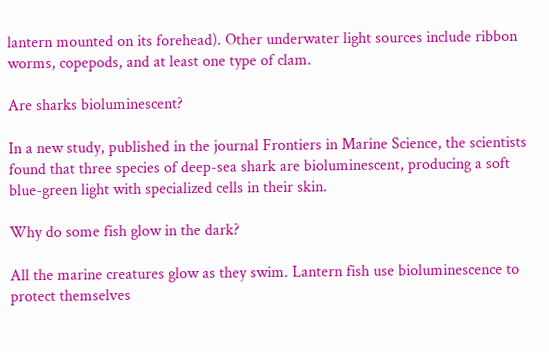lantern mounted on its forehead). Other underwater light sources include ribbon worms, copepods, and at least one type of clam.

Are sharks bioluminescent?

In a new study, published in the journal Frontiers in Marine Science, the scientists found that three species of deep-sea shark are bioluminescent, producing a soft blue-green light with specialized cells in their skin.

Why do some fish glow in the dark?

All the marine creatures glow as they swim. Lantern fish use bioluminescence to protect themselves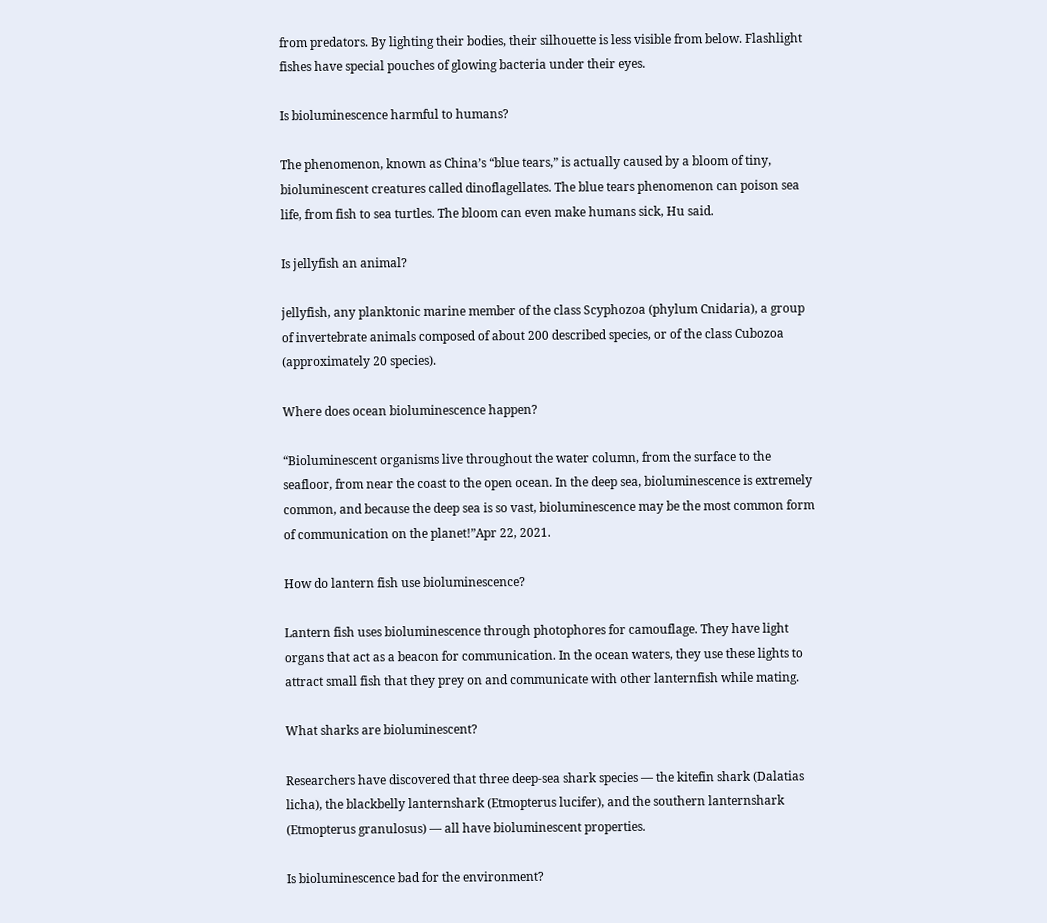from predators. By lighting their bodies, their silhouette is less visible from below. Flashlight fishes have special pouches of glowing bacteria under their eyes.

Is bioluminescence harmful to humans?

The phenomenon, known as China’s “blue tears,” is actually caused by a bloom of tiny, bioluminescent creatures called dinoflagellates. The blue tears phenomenon can poison sea life, from fish to sea turtles. The bloom can even make humans sick, Hu said.

Is jellyfish an animal?

jellyfish, any planktonic marine member of the class Scyphozoa (phylum Cnidaria), a group of invertebrate animals composed of about 200 described species, or of the class Cubozoa (approximately 20 species).

Where does ocean bioluminescence happen?

“Bioluminescent organisms live throughout the water column, from the surface to the seafloor, from near the coast to the open ocean. In the deep sea, bioluminescence is extremely common, and because the deep sea is so vast, bioluminescence may be the most common form of communication on the planet!”Apr 22, 2021.

How do lantern fish use bioluminescence?

Lantern fish uses bioluminescence through photophores for camouflage. They have light organs that act as a beacon for communication. In the ocean waters, they use these lights to attract small fish that they prey on and communicate with other lanternfish while mating.

What sharks are bioluminescent?

Researchers have discovered that three deep-sea shark species — the kitefin shark (Dalatias licha), the blackbelly lanternshark (Etmopterus lucifer), and the southern lanternshark (Etmopterus granulosus) — all have bioluminescent properties.

Is bioluminescence bad for the environment?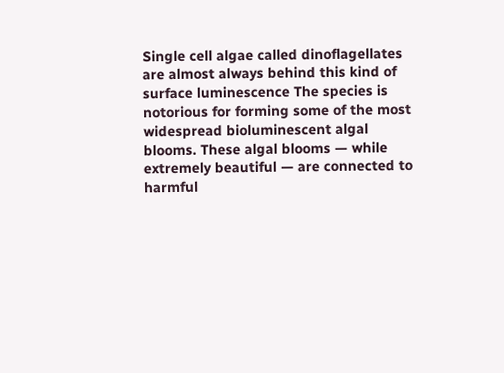Single cell algae called dinoflagellates are almost always behind this kind of surface luminescence The species is notorious for forming some of the most widespread bioluminescent algal blooms. These algal blooms — while extremely beautiful — are connected to harmful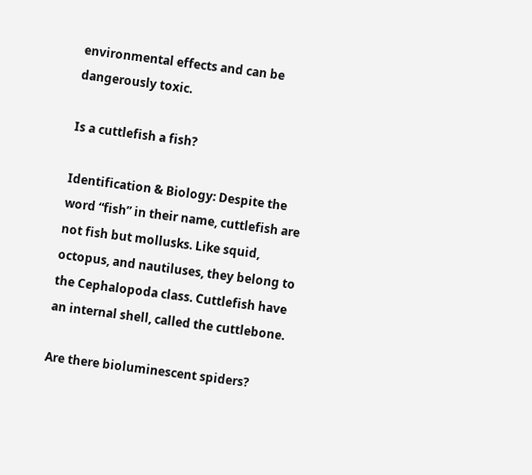environmental effects and can be dangerously toxic.

Is a cuttlefish a fish?

Identification & Biology: Despite the word “fish” in their name, cuttlefish are not fish but mollusks. Like squid, octopus, and nautiluses, they belong to the Cephalopoda class. Cuttlefish have an internal shell, called the cuttlebone.

Are there bioluminescent spiders?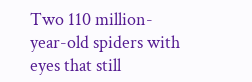Two 110 million-year-old spiders with eyes that still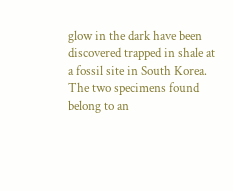glow in the dark have been discovered trapped in shale at a fossil site in South Korea. The two specimens found belong to an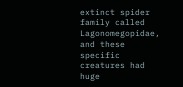extinct spider family called Lagonomegopidae, and these specific creatures had huge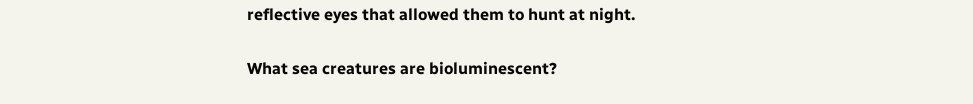reflective eyes that allowed them to hunt at night.

What sea creatures are bioluminescent?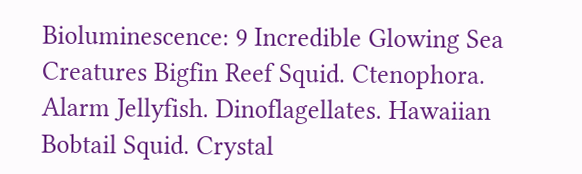Bioluminescence: 9 Incredible Glowing Sea Creatures Bigfin Reef Squid. Ctenophora. Alarm Jellyfish. Dinoflagellates. Hawaiian Bobtail Squid. Crystal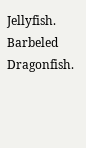Jellyfish. Barbeled Dragonfish.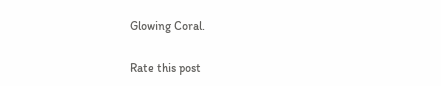Glowing Coral.

Rate this post